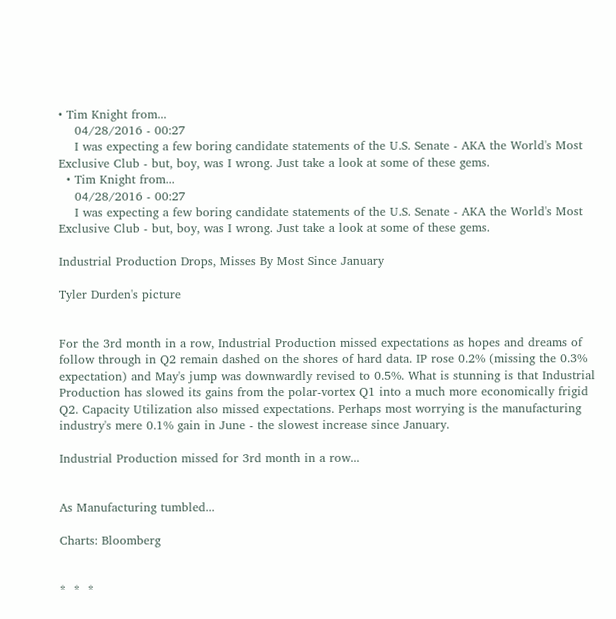• Tim Knight from...
    04/28/2016 - 00:27
    I was expecting a few boring candidate statements of the U.S. Senate - AKA the World's Most Exclusive Club - but, boy, was I wrong. Just take a look at some of these gems.
  • Tim Knight from...
    04/28/2016 - 00:27
    I was expecting a few boring candidate statements of the U.S. Senate - AKA the World's Most Exclusive Club - but, boy, was I wrong. Just take a look at some of these gems.

Industrial Production Drops, Misses By Most Since January

Tyler Durden's picture


For the 3rd month in a row, Industrial Production missed expectations as hopes and dreams of follow through in Q2 remain dashed on the shores of hard data. IP rose 0.2% (missing the 0.3% expectation) and May's jump was downwardly revised to 0.5%. What is stunning is that Industrial Production has slowed its gains from the polar-vortex Q1 into a much more economically frigid Q2. Capacity Utilization also missed expectations. Perhaps most worrying is the manufacturing industry's mere 0.1% gain in June - the slowest increase since January.

Industrial Production missed for 3rd month in a row...


As Manufacturing tumbled...

Charts: Bloomberg


*  *  *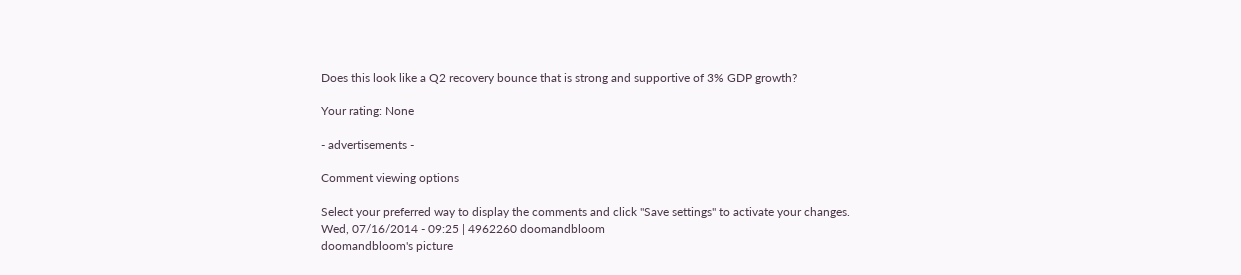Does this look like a Q2 recovery bounce that is strong and supportive of 3% GDP growth?

Your rating: None

- advertisements -

Comment viewing options

Select your preferred way to display the comments and click "Save settings" to activate your changes.
Wed, 07/16/2014 - 09:25 | 4962260 doomandbloom
doomandbloom's picture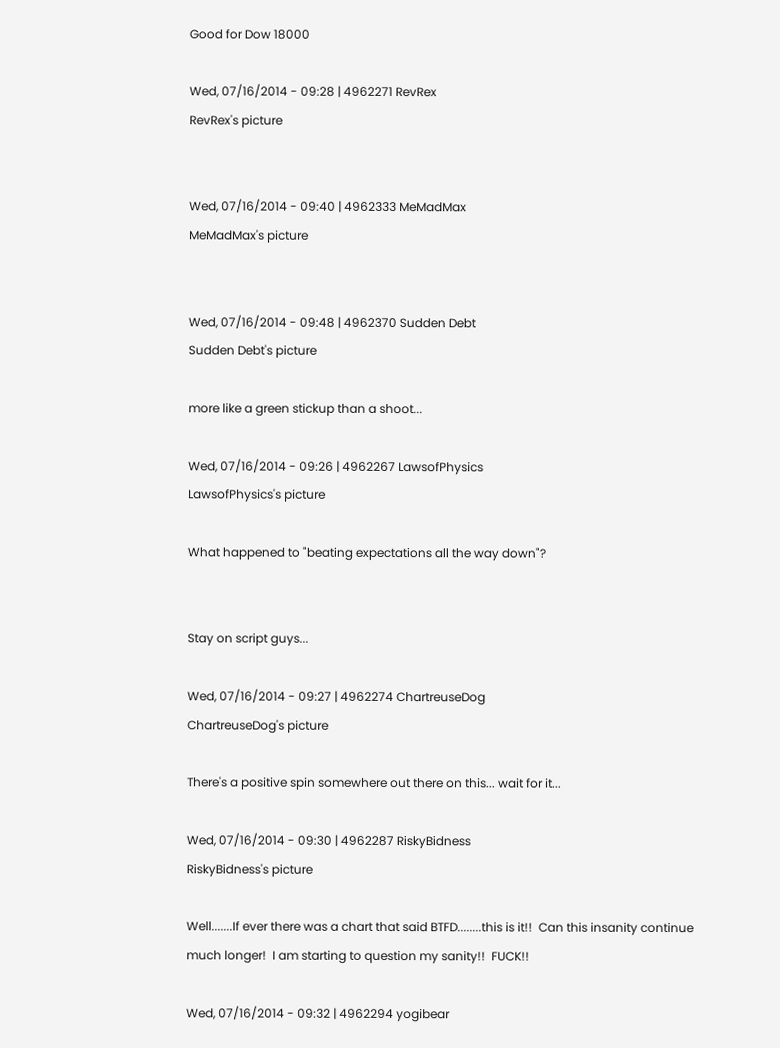Good for Dow 18000

Wed, 07/16/2014 - 09:28 | 4962271 RevRex
RevRex's picture


Wed, 07/16/2014 - 09:40 | 4962333 MeMadMax
MeMadMax's picture


Wed, 07/16/2014 - 09:48 | 4962370 Sudden Debt
Sudden Debt's picture

more like a green stickup than a shoot...

Wed, 07/16/2014 - 09:26 | 4962267 LawsofPhysics
LawsofPhysics's picture

What happened to "beating expectations all the way down"?


Stay on script guys...

Wed, 07/16/2014 - 09:27 | 4962274 ChartreuseDog
ChartreuseDog's picture

There's a positive spin somewhere out there on this... wait for it...

Wed, 07/16/2014 - 09:30 | 4962287 RiskyBidness
RiskyBidness's picture

Well.......If ever there was a chart that said BTFD........this is it!!  Can this insanity continue much longer!  I am starting to question my sanity!!  FUCK!!

Wed, 07/16/2014 - 09:32 | 4962294 yogibear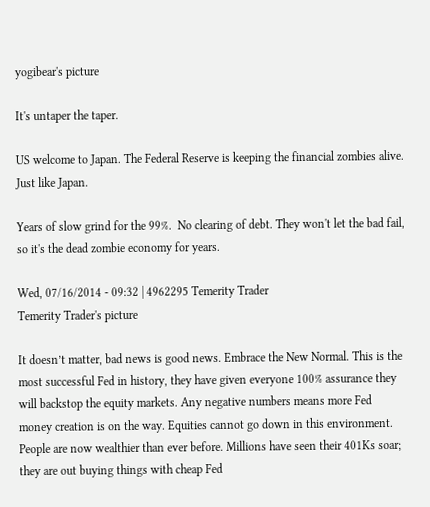yogibear's picture

It's untaper the taper.

US welcome to Japan. The Federal Reserve is keeping the financial zombies alive. Just like Japan.

Years of slow grind for the 99%.  No clearing of debt. They won't let the bad fail, so it's the dead zombie economy for years.

Wed, 07/16/2014 - 09:32 | 4962295 Temerity Trader
Temerity Trader's picture

It doesn’t matter, bad news is good news. Embrace the New Normal. This is the most successful Fed in history, they have given everyone 100% assurance they will backstop the equity markets. Any negative numbers means more Fed money creation is on the way. Equities cannot go down in this environment. People are now wealthier than ever before. Millions have seen their 401Ks soar; they are out buying things with cheap Fed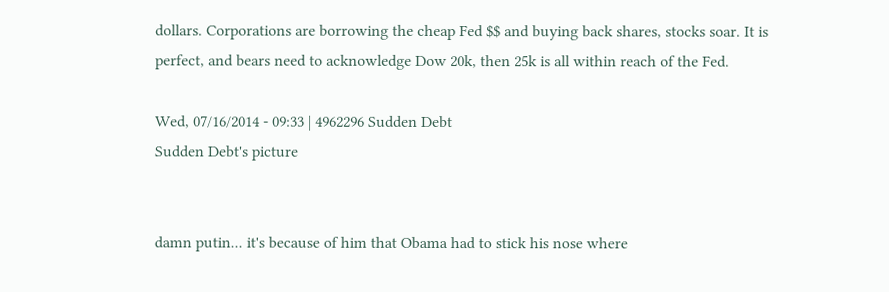dollars. Corporations are borrowing the cheap Fed $$ and buying back shares, stocks soar. It is perfect, and bears need to acknowledge Dow 20k, then 25k is all within reach of the Fed.

Wed, 07/16/2014 - 09:33 | 4962296 Sudden Debt
Sudden Debt's picture


damn putin... it's because of him that Obama had to stick his nose where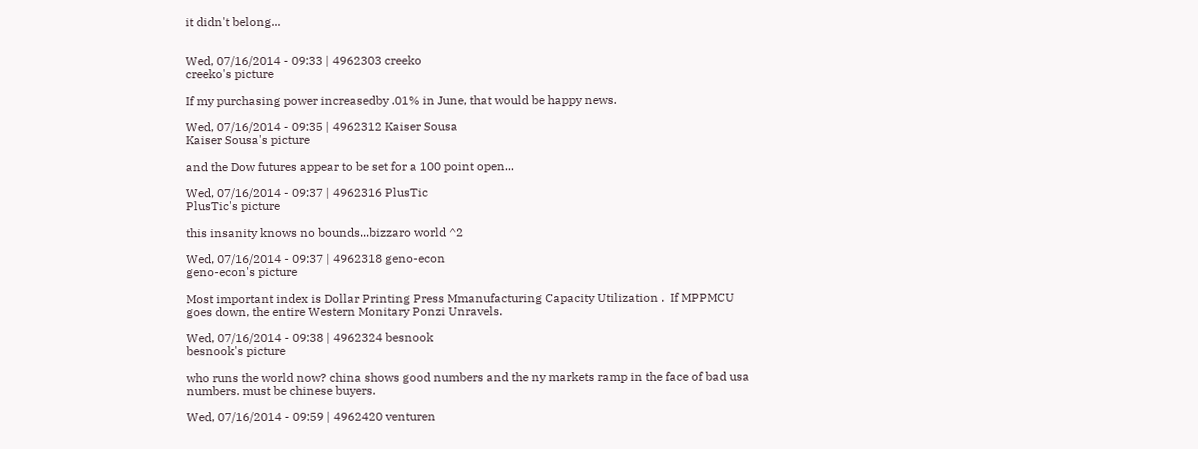it didn't belong...


Wed, 07/16/2014 - 09:33 | 4962303 creeko
creeko's picture

If my purchasing power increasedby .01% in June, that would be happy news.

Wed, 07/16/2014 - 09:35 | 4962312 Kaiser Sousa
Kaiser Sousa's picture

and the Dow futures appear to be set for a 100 point open...

Wed, 07/16/2014 - 09:37 | 4962316 PlusTic
PlusTic's picture

this insanity knows no bounds...bizzaro world ^2

Wed, 07/16/2014 - 09:37 | 4962318 geno-econ
geno-econ's picture

Most important index is Dollar Printing Press Mmanufacturing Capacity Utilization .  If MPPMCU goes down, the entire Western Monitary Ponzi Unravels.

Wed, 07/16/2014 - 09:38 | 4962324 besnook
besnook's picture

who runs the world now? china shows good numbers and the ny markets ramp in the face of bad usa numbers. must be chinese buyers.

Wed, 07/16/2014 - 09:59 | 4962420 venturen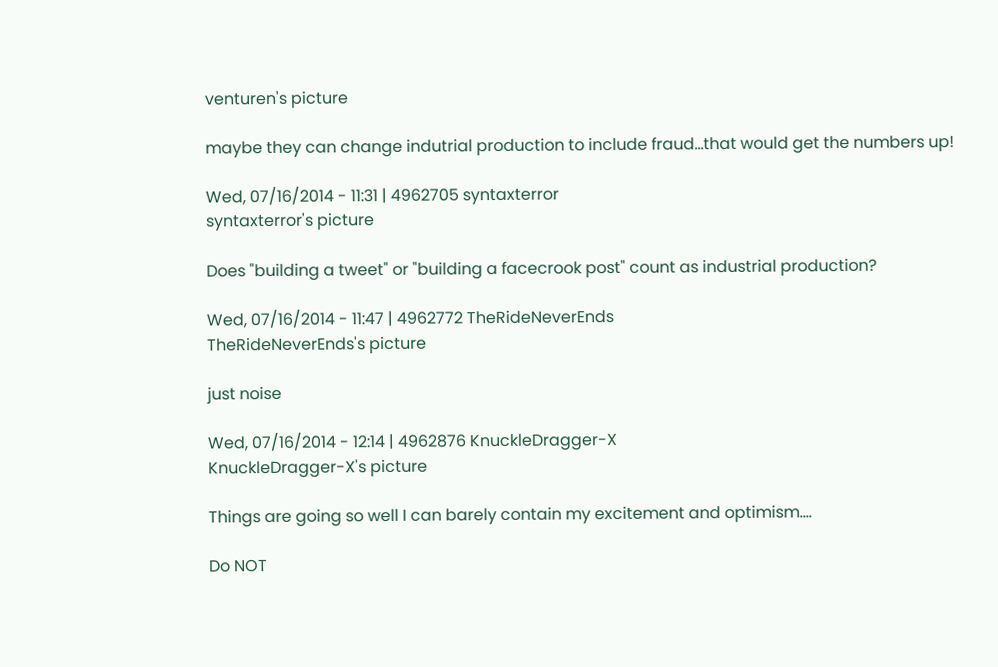venturen's picture

maybe they can change indutrial production to include fraud...that would get the numbers up!

Wed, 07/16/2014 - 11:31 | 4962705 syntaxterror
syntaxterror's picture

Does "building a tweet" or "building a facecrook post" count as industrial production?

Wed, 07/16/2014 - 11:47 | 4962772 TheRideNeverEnds
TheRideNeverEnds's picture

just noise

Wed, 07/16/2014 - 12:14 | 4962876 KnuckleDragger-X
KnuckleDragger-X's picture

Things are going so well I can barely contain my excitement and optimism....

Do NOT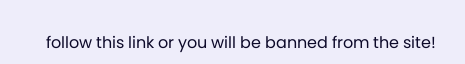follow this link or you will be banned from the site!